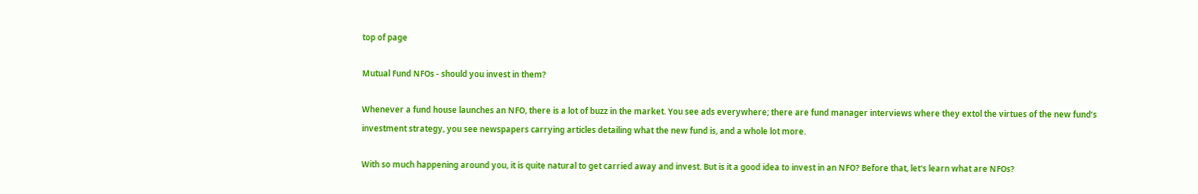top of page

Mutual Fund NFOs - should you invest in them?

Whenever a fund house launches an NFO, there is a lot of buzz in the market. You see ads everywhere; there are fund manager interviews where they extol the virtues of the new fund’s investment strategy, you see newspapers carrying articles detailing what the new fund is, and a whole lot more.

With so much happening around you, it is quite natural to get carried away and invest. But is it a good idea to invest in an NFO? Before that, let's learn what are NFOs?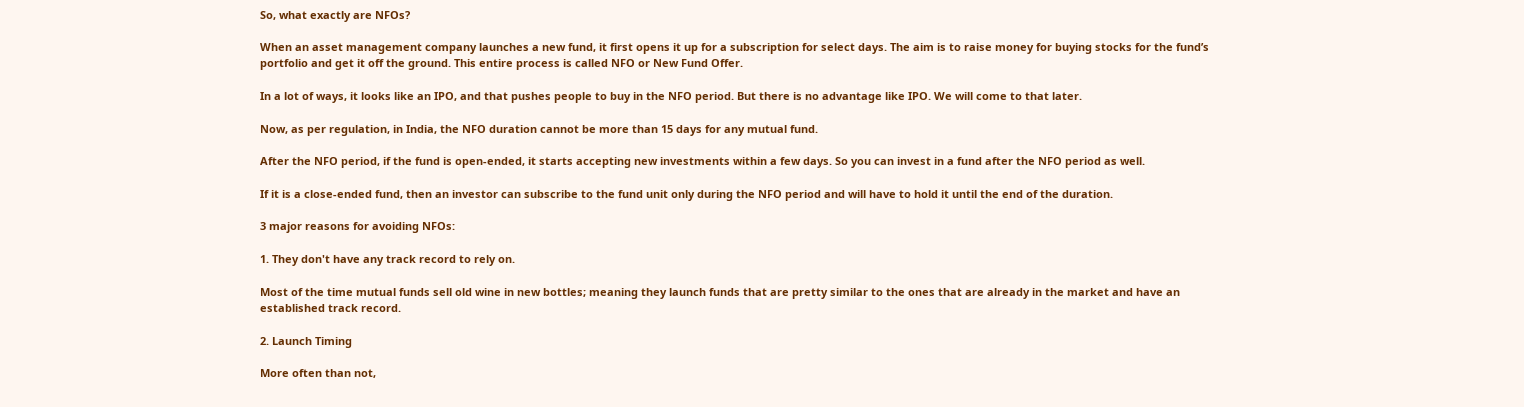So, what exactly are NFOs?

When an asset management company launches a new fund, it first opens it up for a subscription for select days. The aim is to raise money for buying stocks for the fund’s portfolio and get it off the ground. This entire process is called NFO or New Fund Offer.

In a lot of ways, it looks like an IPO, and that pushes people to buy in the NFO period. But there is no advantage like IPO. We will come to that later.

Now, as per regulation, in India, the NFO duration cannot be more than 15 days for any mutual fund.

After the NFO period, if the fund is open-ended, it starts accepting new investments within a few days. So you can invest in a fund after the NFO period as well.

If it is a close-ended fund, then an investor can subscribe to the fund unit only during the NFO period and will have to hold it until the end of the duration.

3 major reasons for avoiding NFOs:

1. They don't have any track record to rely on.

Most of the time mutual funds sell old wine in new bottles; meaning they launch funds that are pretty similar to the ones that are already in the market and have an established track record.

2. Launch Timing

More often than not,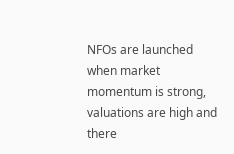NFOs are launched when market momentum is strong, valuations are high and there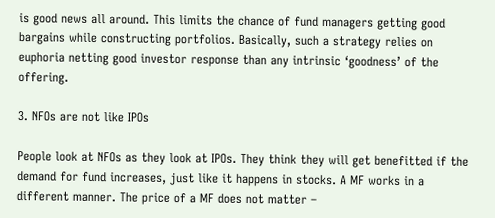is good news all around. This limits the chance of fund managers getting good bargains while constructing portfolios. Basically, such a strategy relies on euphoria netting good investor response than any intrinsic ‘goodness’ of the offering.

3. NFOs are not like IPOs

People look at NFOs as they look at IPOs. They think they will get benefitted if the demand for fund increases, just like it happens in stocks. A MF works in a different manner. The price of a MF does not matter –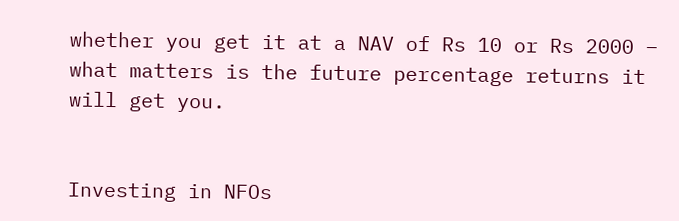whether you get it at a NAV of Rs 10 or Rs 2000 – what matters is the future percentage returns it will get you.


Investing in NFOs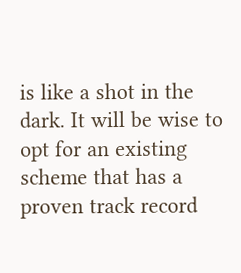is like a shot in the dark. It will be wise to opt for an existing scheme that has a proven track record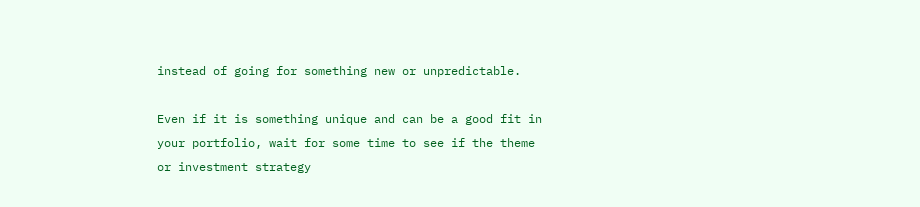instead of going for something new or unpredictable.

Even if it is something unique and can be a good fit in your portfolio, wait for some time to see if the theme or investment strategy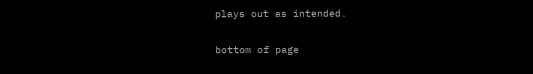plays out as intended.

bottom of page